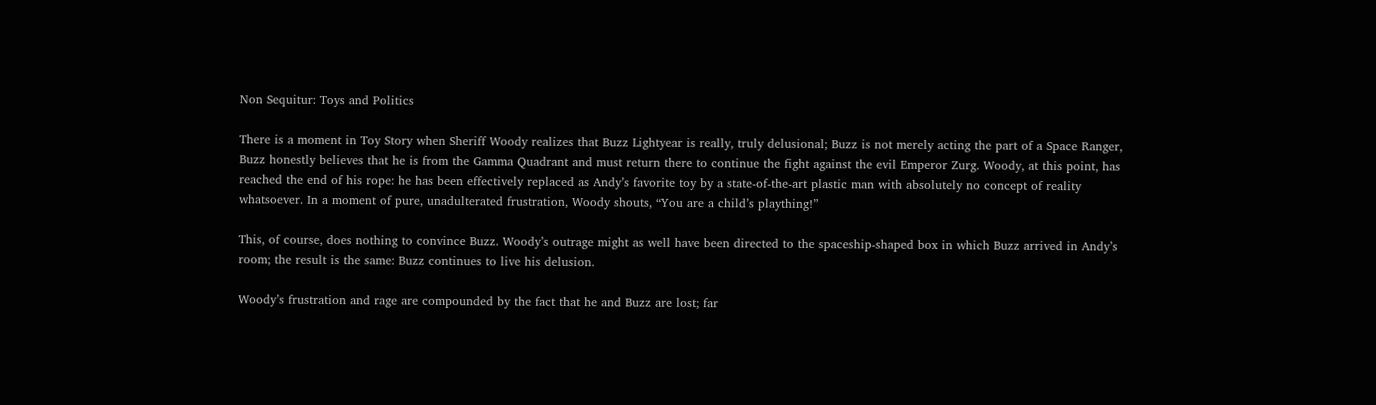Non Sequitur: Toys and Politics

There is a moment in Toy Story when Sheriff Woody realizes that Buzz Lightyear is really, truly delusional; Buzz is not merely acting the part of a Space Ranger, Buzz honestly believes that he is from the Gamma Quadrant and must return there to continue the fight against the evil Emperor Zurg. Woody, at this point, has reached the end of his rope: he has been effectively replaced as Andy’s favorite toy by a state-of-the-art plastic man with absolutely no concept of reality whatsoever. In a moment of pure, unadulterated frustration, Woody shouts, “You are a child’s plaything!”

This, of course, does nothing to convince Buzz. Woody’s outrage might as well have been directed to the spaceship-shaped box in which Buzz arrived in Andy’s room; the result is the same: Buzz continues to live his delusion.

Woody’s frustration and rage are compounded by the fact that he and Buzz are lost; far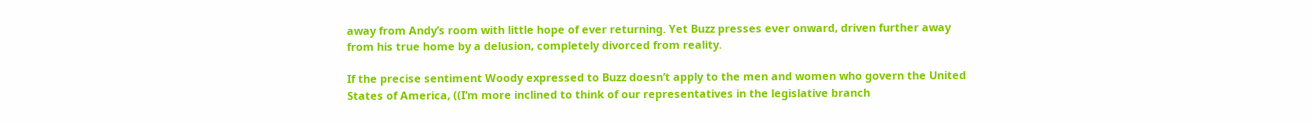away from Andy’s room with little hope of ever returning. Yet Buzz presses ever onward, driven further away from his true home by a delusion, completely divorced from reality.

If the precise sentiment Woody expressed to Buzz doesn’t apply to the men and women who govern the United States of America, ((I’m more inclined to think of our representatives in the legislative branch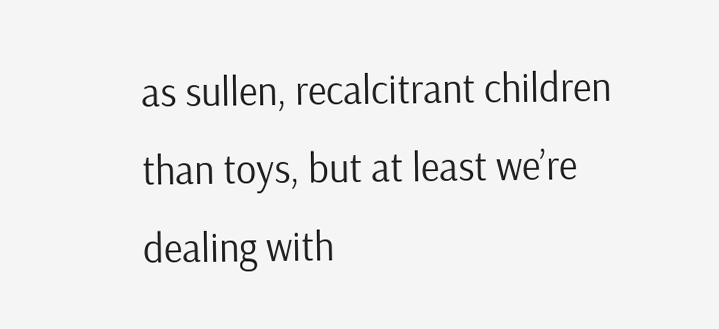as sullen, recalcitrant children than toys, but at least we’re dealing with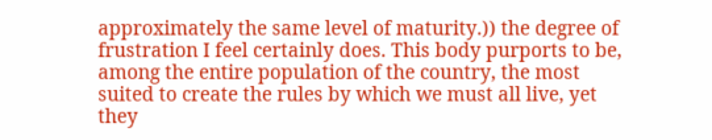approximately the same level of maturity.)) the degree of frustration I feel certainly does. This body purports to be, among the entire population of the country, the most suited to create the rules by which we must all live, yet they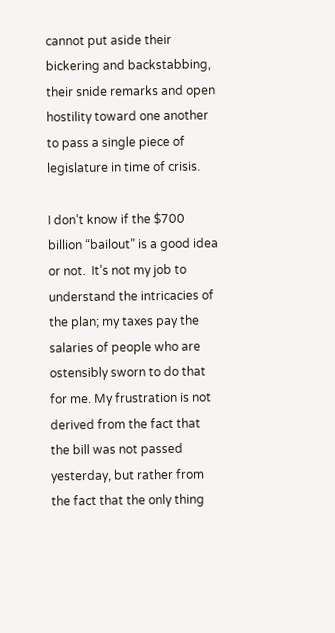cannot put aside their bickering and backstabbing, their snide remarks and open hostility toward one another to pass a single piece of legislature in time of crisis.

I don’t know if the $700 billion “bailout” is a good idea or not.  It’s not my job to understand the intricacies of the plan; my taxes pay the salaries of people who are ostensibly sworn to do that for me. My frustration is not derived from the fact that the bill was not passed yesterday, but rather from the fact that the only thing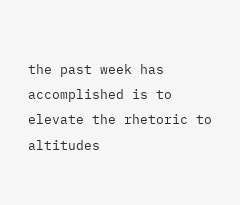the past week has accomplished is to elevate the rhetoric to altitudes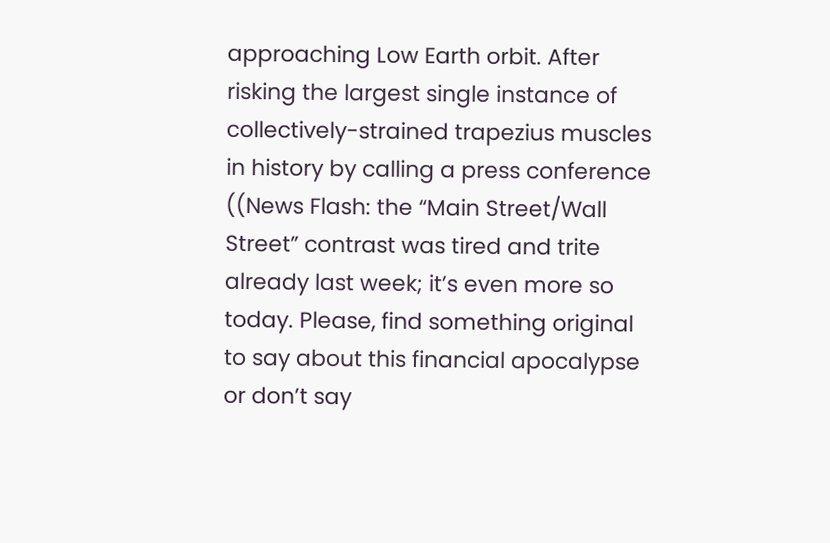approaching Low Earth orbit. After risking the largest single instance of collectively-strained trapezius muscles in history by calling a press conference ((News Flash: the “Main Street/Wall Street” contrast was tired and trite already last week; it’s even more so today. Please, find something original to say about this financial apocalypse or don’t say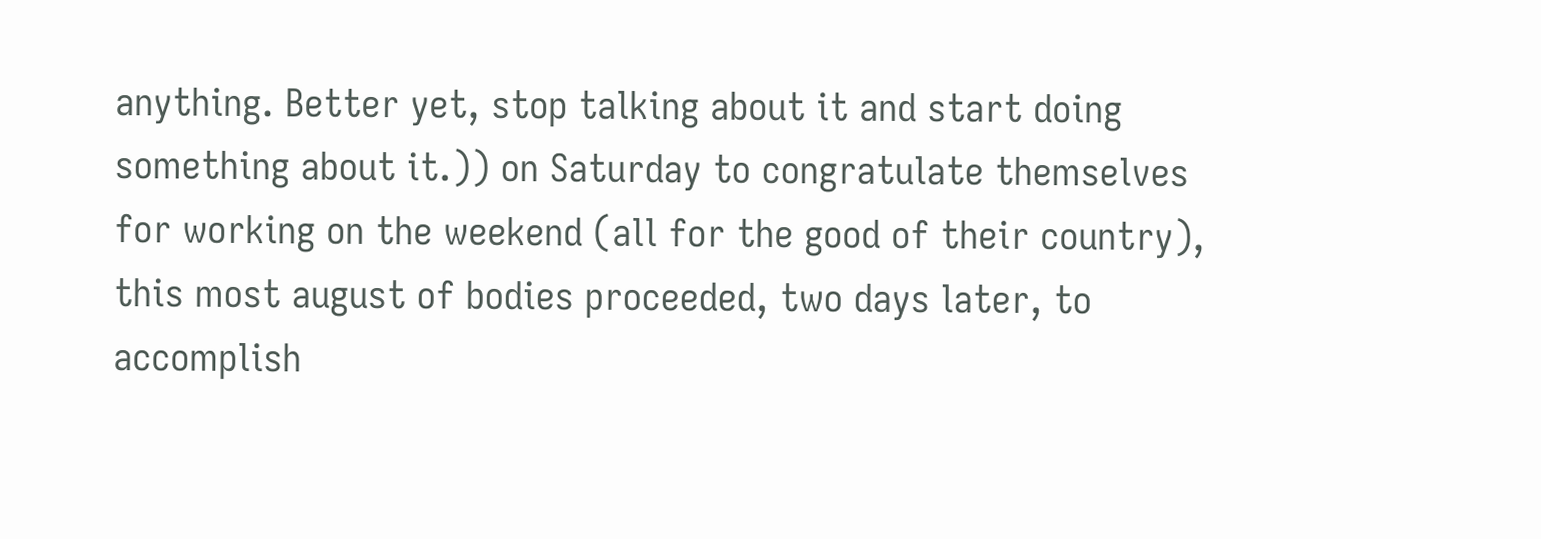anything. Better yet, stop talking about it and start doing something about it.)) on Saturday to congratulate themselves for working on the weekend (all for the good of their country), this most august of bodies proceeded, two days later, to accomplish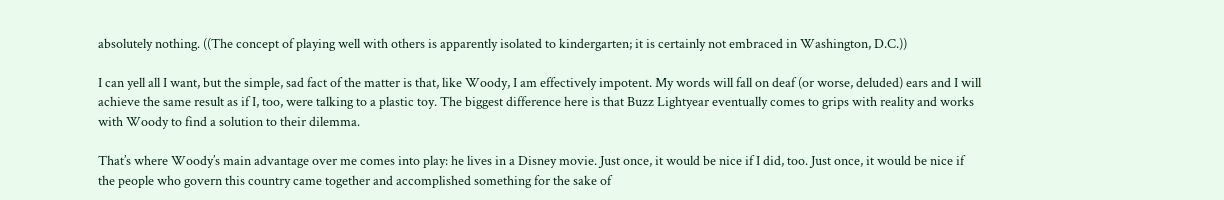absolutely nothing. ((The concept of playing well with others is apparently isolated to kindergarten; it is certainly not embraced in Washington, D.C.))

I can yell all I want, but the simple, sad fact of the matter is that, like Woody, I am effectively impotent. My words will fall on deaf (or worse, deluded) ears and I will achieve the same result as if I, too, were talking to a plastic toy. The biggest difference here is that Buzz Lightyear eventually comes to grips with reality and works with Woody to find a solution to their dilemma.

That’s where Woody’s main advantage over me comes into play: he lives in a Disney movie. Just once, it would be nice if I did, too. Just once, it would be nice if the people who govern this country came together and accomplished something for the sake of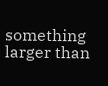something larger than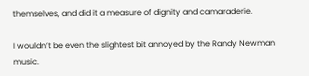themselves, and did it a measure of dignity and camaraderie.

I wouldn’t be even the slightest bit annoyed by the Randy Newman music.